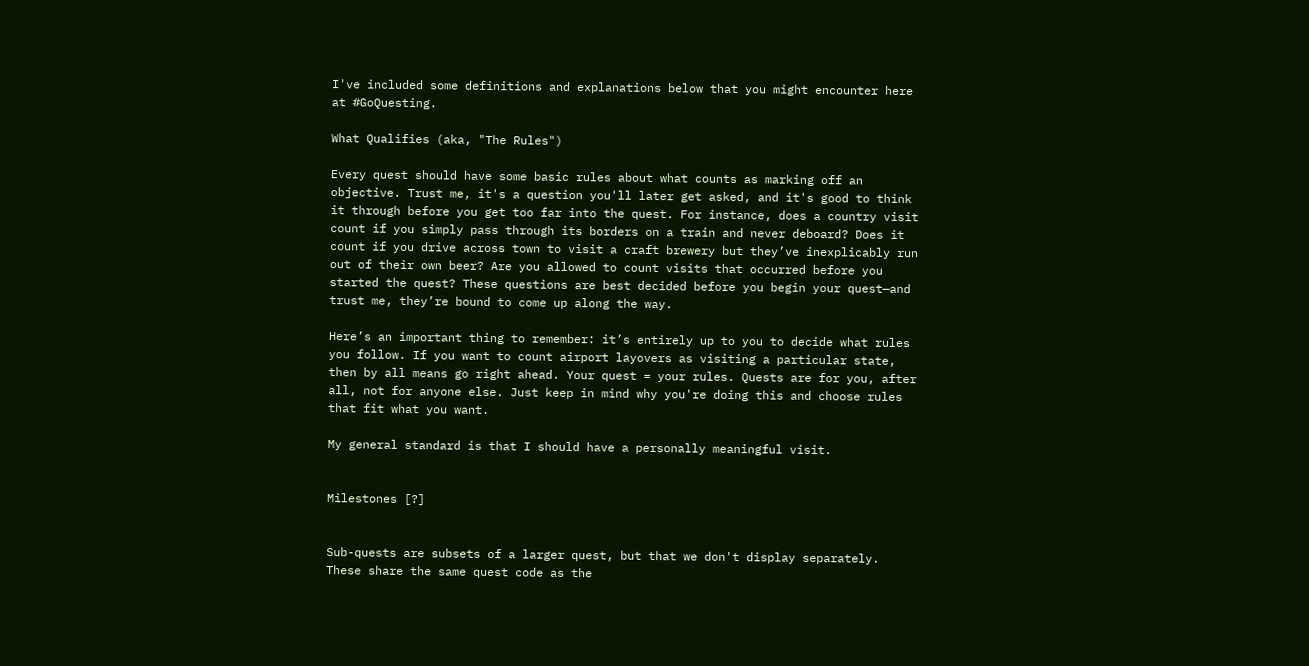I've included some definitions and explanations below that you might encounter here at #GoQuesting.

What Qualifies (aka, "The Rules")

Every quest should have some basic rules about what counts as marking off an objective. Trust me, it's a question you'll later get asked, and it's good to think it through before you get too far into the quest. For instance, does a country visit count if you simply pass through its borders on a train and never deboard? Does it count if you drive across town to visit a craft brewery but they’ve inexplicably run out of their own beer? Are you allowed to count visits that occurred before you started the quest? These questions are best decided before you begin your quest—and trust me, they’re bound to come up along the way.

Here’s an important thing to remember: it’s entirely up to you to decide what rules you follow. If you want to count airport layovers as visiting a particular state, then by all means go right ahead. Your quest = your rules. Quests are for you, after all, not for anyone else. Just keep in mind why you're doing this and choose rules that fit what you want.

My general standard is that I should have a personally meaningful visit.


Milestones [?]


Sub-quests are subsets of a larger quest, but that we don't display separately. These share the same quest code as the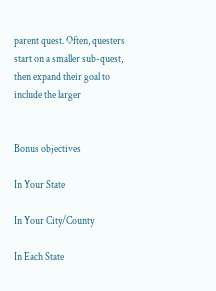parent quest. Often, questers start on a smaller sub-quest, then expand their goal to include the larger


Bonus objectives

In Your State

In Your City/County

In Each State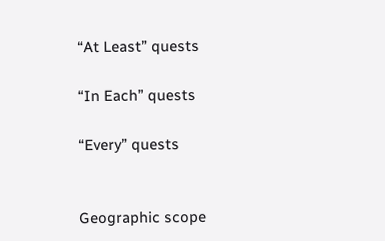“At Least” quests

“In Each” quests

“Every” quests


Geographic scope